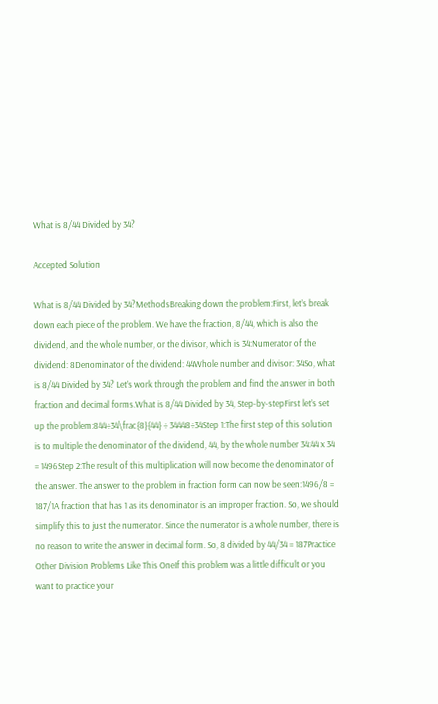What is 8/44 Divided by 34?

Accepted Solution

What is 8/44 Divided by 34?MethodsBreaking down the problem:First, let’s break down each piece of the problem. We have the fraction, 8/44, which is also the dividend, and the whole number, or the divisor, which is 34:Numerator of the dividend: 8Denominator of the dividend: 44Whole number and divisor: 34So, what is 8/44 Divided by 34? Let’s work through the problem and find the answer in both fraction and decimal forms.What is 8/44 Divided by 34, Step-by-stepFirst let’s set up the problem:844÷34\frac{8}{44} ÷ 34448÷34Step 1:The first step of this solution is to multiple the denominator of the dividend, 44, by the whole number 34:44 x 34 = 1496Step 2:The result of this multiplication will now become the denominator of the answer. The answer to the problem in fraction form can now be seen:1496/8 = 187/1A fraction that has 1 as its denominator is an improper fraction. So, we should simplify this to just the numerator. Since the numerator is a whole number, there is no reason to write the answer in decimal form. So, 8 divided by 44/34 = 187Practice Other Division Problems Like This OneIf this problem was a little difficult or you want to practice your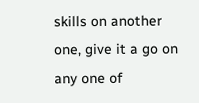skills on another one, give it a go on any one of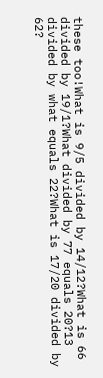these too!What is 9/5 divided by 14/12?What is 66 divided by 19/1?What divided by 77 equals 20?13 divided by what equals 22?What is 17/20 divided by 62?